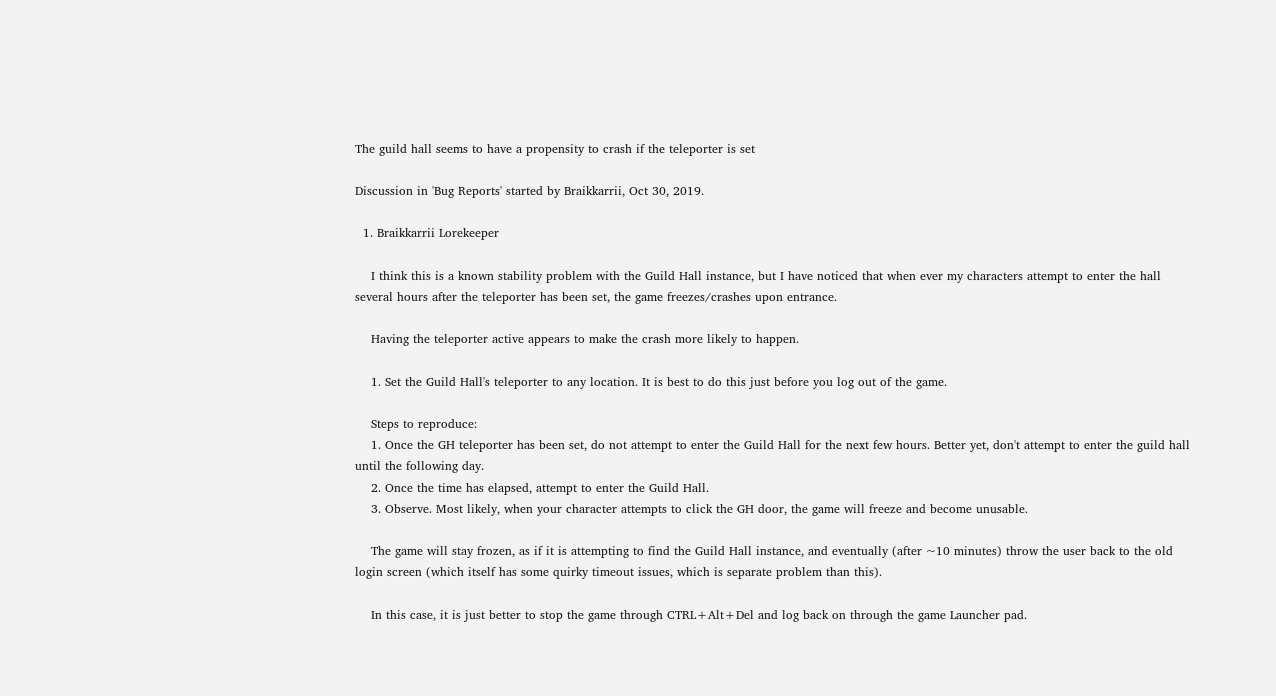The guild hall seems to have a propensity to crash if the teleporter is set

Discussion in 'Bug Reports' started by Braikkarrii, Oct 30, 2019.

  1. Braikkarrii Lorekeeper

    I think this is a known stability problem with the Guild Hall instance, but I have noticed that when ever my characters attempt to enter the hall several hours after the teleporter has been set, the game freezes/crashes upon entrance.

    Having the teleporter active appears to make the crash more likely to happen.

    1. Set the Guild Hall's teleporter to any location. It is best to do this just before you log out of the game.

    Steps to reproduce:
    1. Once the GH teleporter has been set, do not attempt to enter the Guild Hall for the next few hours. Better yet, don't attempt to enter the guild hall until the following day.
    2. Once the time has elapsed, attempt to enter the Guild Hall.
    3. Observe. Most likely, when your character attempts to click the GH door, the game will freeze and become unusable.

    The game will stay frozen, as if it is attempting to find the Guild Hall instance, and eventually (after ~10 minutes) throw the user back to the old login screen (which itself has some quirky timeout issues, which is separate problem than this).

    In this case, it is just better to stop the game through CTRL+Alt+Del and log back on through the game Launcher pad.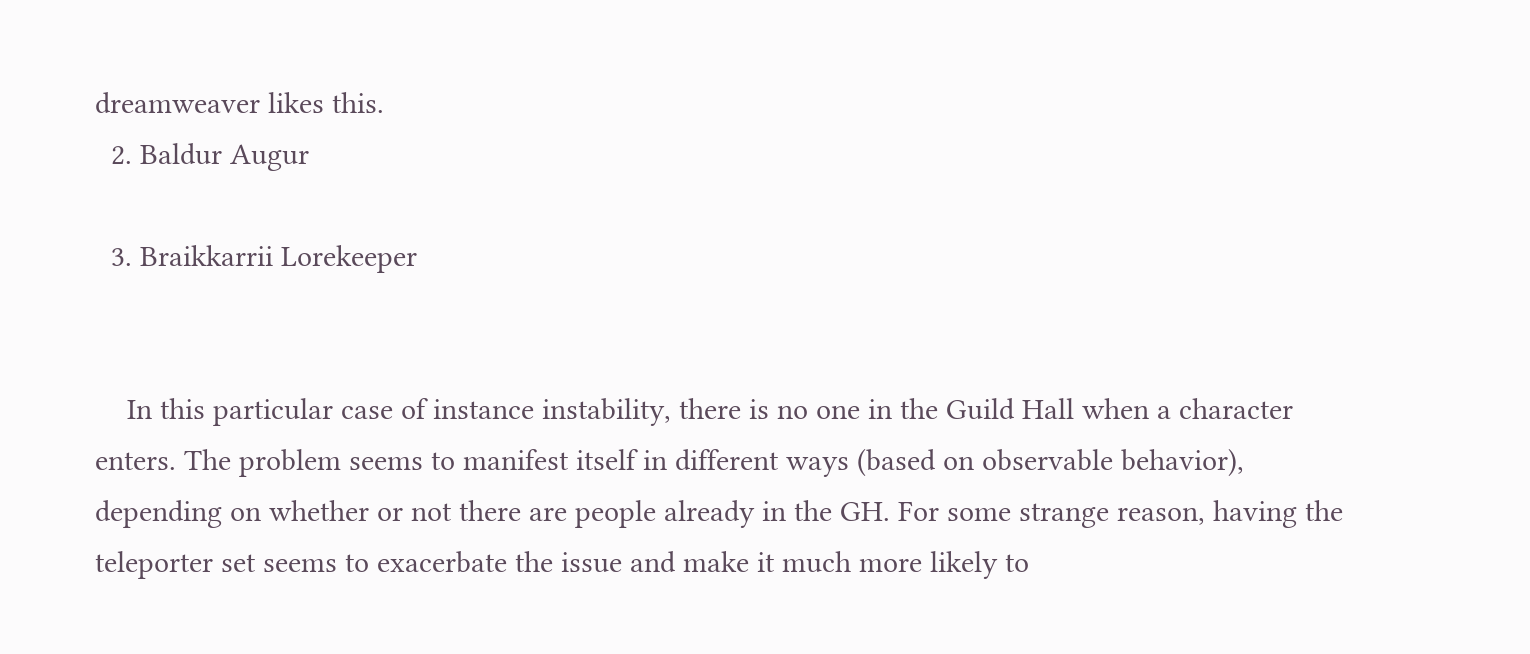dreamweaver likes this.
  2. Baldur Augur

  3. Braikkarrii Lorekeeper


    In this particular case of instance instability, there is no one in the Guild Hall when a character enters. The problem seems to manifest itself in different ways (based on observable behavior), depending on whether or not there are people already in the GH. For some strange reason, having the teleporter set seems to exacerbate the issue and make it much more likely to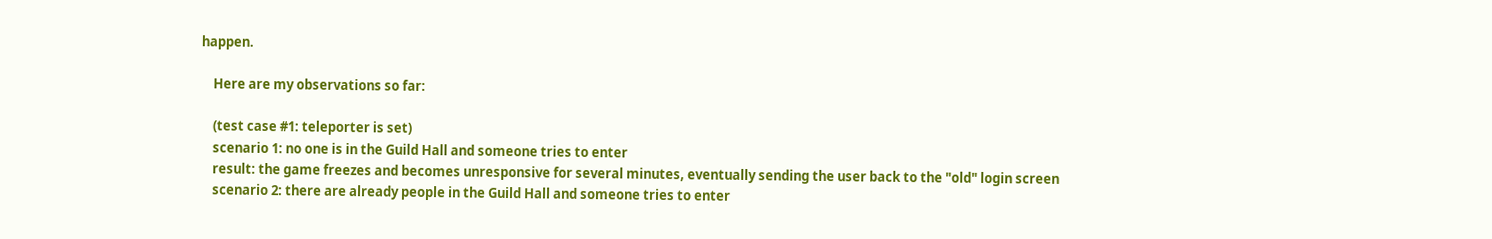happen.

    Here are my observations so far:

    (test case #1: teleporter is set)
    scenario 1: no one is in the Guild Hall and someone tries to enter
    result: the game freezes and becomes unresponsive for several minutes, eventually sending the user back to the "old" login screen
    scenario 2: there are already people in the Guild Hall and someone tries to enter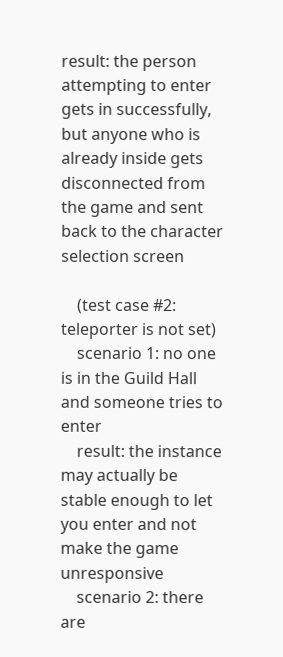result: the person attempting to enter gets in successfully, but anyone who is already inside gets disconnected from the game and sent back to the character selection screen

    (test case #2: teleporter is not set)
    scenario 1: no one is in the Guild Hall and someone tries to enter
    result: the instance may actually be stable enough to let you enter and not make the game unresponsive
    scenario 2: there are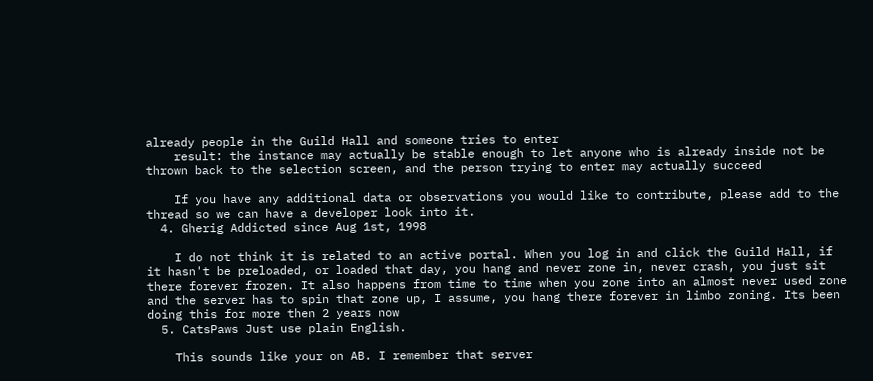already people in the Guild Hall and someone tries to enter
    result: the instance may actually be stable enough to let anyone who is already inside not be thrown back to the selection screen, and the person trying to enter may actually succeed

    If you have any additional data or observations you would like to contribute, please add to the thread so we can have a developer look into it.
  4. Gherig Addicted since Aug 1st, 1998

    I do not think it is related to an active portal. When you log in and click the Guild Hall, if it hasn't be preloaded, or loaded that day, you hang and never zone in, never crash, you just sit there forever frozen. It also happens from time to time when you zone into an almost never used zone and the server has to spin that zone up, I assume, you hang there forever in limbo zoning. Its been doing this for more then 2 years now
  5. CatsPaws Just use plain English.

    This sounds like your on AB. I remember that server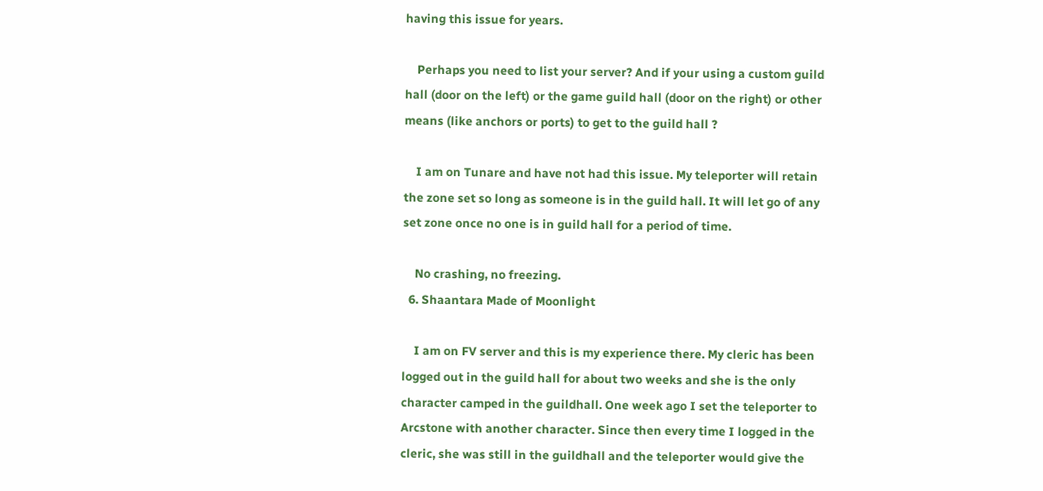having this issue for years.

    Perhaps you need to list your server? And if your using a custom guild hall (door on the left) or the game guild hall (door on the right) or other means (like anchors or ports) to get to the guild hall ?

    I am on Tunare and have not had this issue. My teleporter will retain the zone set so long as someone is in the guild hall. It will let go of any set zone once no one is in guild hall for a period of time.

    No crashing, no freezing.
  6. Shaantara Made of Moonlight

    I am on FV server and this is my experience there. My cleric has been logged out in the guild hall for about two weeks and she is the only character camped in the guildhall. One week ago I set the teleporter to Arcstone with another character. Since then every time I logged in the cleric, she was still in the guildhall and the teleporter would give the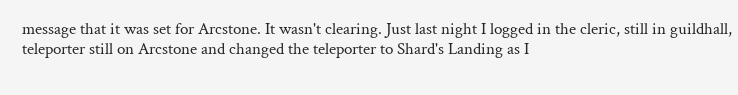message that it was set for Arcstone. It wasn't clearing. Just last night I logged in the cleric, still in guildhall, teleporter still on Arcstone and changed the teleporter to Shard's Landing as I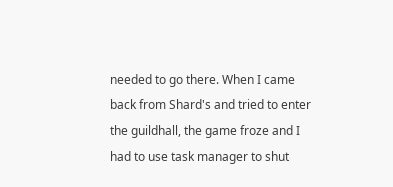needed to go there. When I came back from Shard's and tried to enter the guildhall, the game froze and I had to use task manager to shut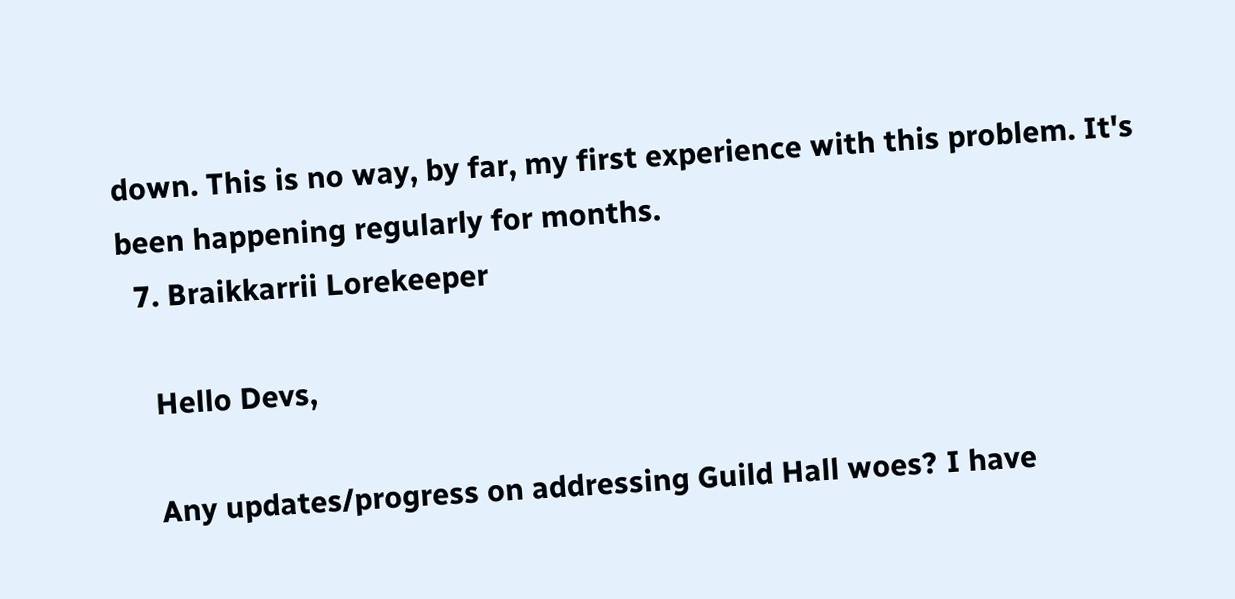down. This is no way, by far, my first experience with this problem. It's been happening regularly for months.
  7. Braikkarrii Lorekeeper

    Hello Devs,

    Any updates/progress on addressing Guild Hall woes? I have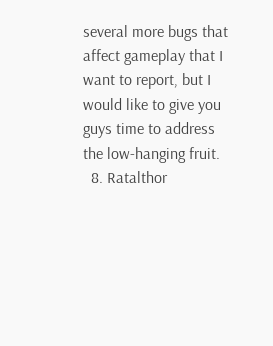several more bugs that affect gameplay that I want to report, but I would like to give you guys time to address the low-hanging fruit.
  8. Ratalthor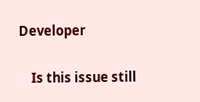Developer

    Is this issue still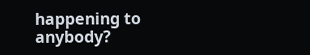happening to anybody?